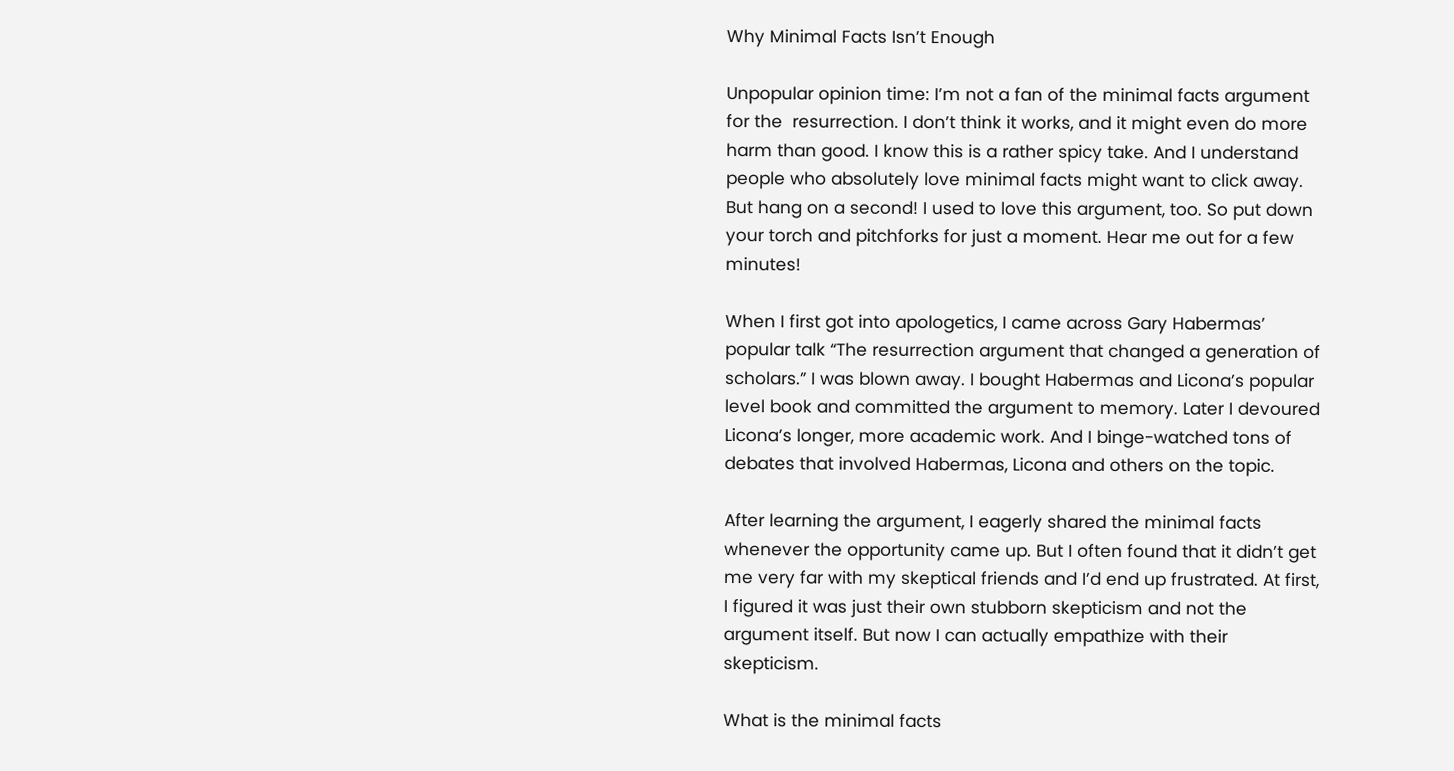Why Minimal Facts Isn’t Enough

Unpopular opinion time: I’m not a fan of the minimal facts argument for the  resurrection. I don’t think it works, and it might even do more harm than good. I know this is a rather spicy take. And I understand people who absolutely love minimal facts might want to click away. But hang on a second! I used to love this argument, too. So put down your torch and pitchforks for just a moment. Hear me out for a few minutes!

When I first got into apologetics, I came across Gary Habermas’ popular talk “The resurrection argument that changed a generation of scholars.” I was blown away. I bought Habermas and Licona’s popular level book and committed the argument to memory. Later I devoured Licona’s longer, more academic work. And I binge-watched tons of debates that involved Habermas, Licona and others on the topic.

After learning the argument, I eagerly shared the minimal facts whenever the opportunity came up. But I often found that it didn’t get me very far with my skeptical friends and I’d end up frustrated. At first, I figured it was just their own stubborn skepticism and not the argument itself. But now I can actually empathize with their skepticism.

What is the minimal facts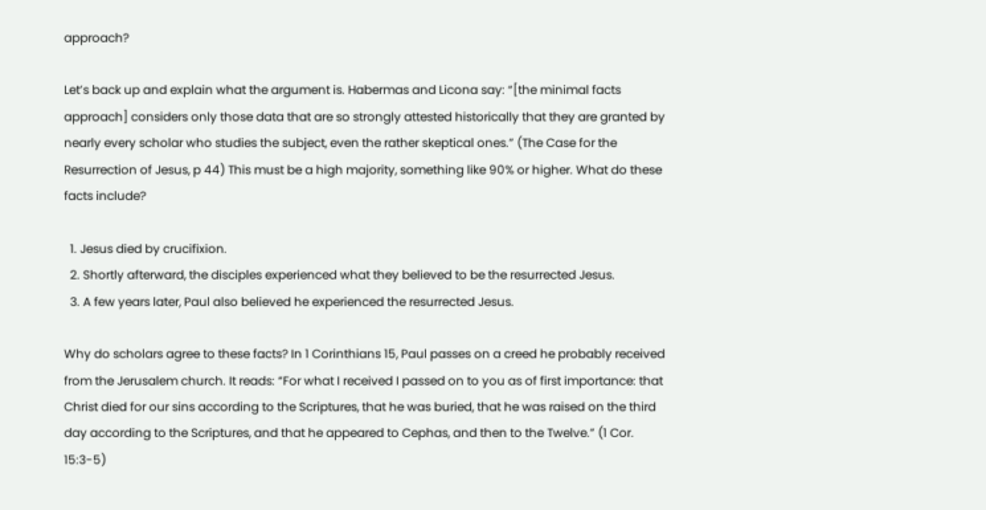approach?

Let’s back up and explain what the argument is. Habermas and Licona say: “[the minimal facts approach] considers only those data that are so strongly attested historically that they are granted by nearly every scholar who studies the subject, even the rather skeptical ones.” (The Case for the Resurrection of Jesus, p 44) This must be a high majority, something like 90% or higher. What do these facts include?

  1. Jesus died by crucifixion.
  2. Shortly afterward, the disciples experienced what they believed to be the resurrected Jesus.
  3. A few years later, Paul also believed he experienced the resurrected Jesus.

Why do scholars agree to these facts? In 1 Corinthians 15, Paul passes on a creed he probably received from the Jerusalem church. It reads: “For what I received I passed on to you as of first importance: that Christ died for our sins according to the Scriptures, that he was buried, that he was raised on the third day according to the Scriptures, and that he appeared to Cephas, and then to the Twelve.” (1 Cor. 15:3-5)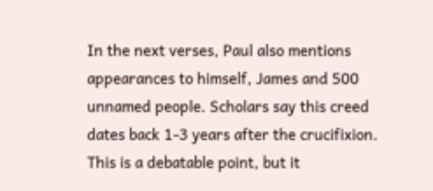In the next verses, Paul also mentions appearances to himself, James and 500 unnamed people. Scholars say this creed dates back 1-3 years after the crucifixion. This is a debatable point, but it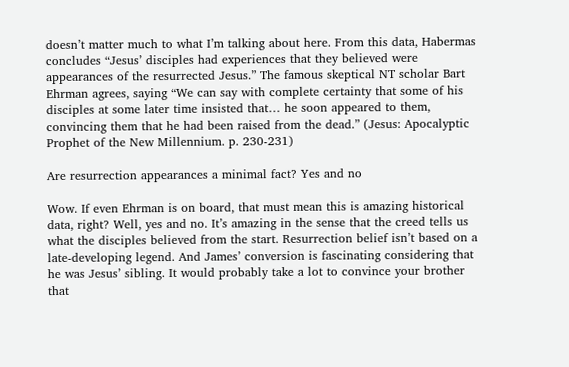doesn’t matter much to what I’m talking about here. From this data, Habermas concludes “Jesus’ disciples had experiences that they believed were appearances of the resurrected Jesus.” The famous skeptical NT scholar Bart Ehrman agrees, saying “We can say with complete certainty that some of his disciples at some later time insisted that… he soon appeared to them, convincing them that he had been raised from the dead.” (Jesus: Apocalyptic Prophet of the New Millennium. p. 230-231)

Are resurrection appearances a minimal fact? Yes and no

Wow. If even Ehrman is on board, that must mean this is amazing historical data, right? Well, yes and no. It’s amazing in the sense that the creed tells us what the disciples believed from the start. Resurrection belief isn’t based on a late-developing legend. And James’ conversion is fascinating considering that he was Jesus’ sibling. It would probably take a lot to convince your brother that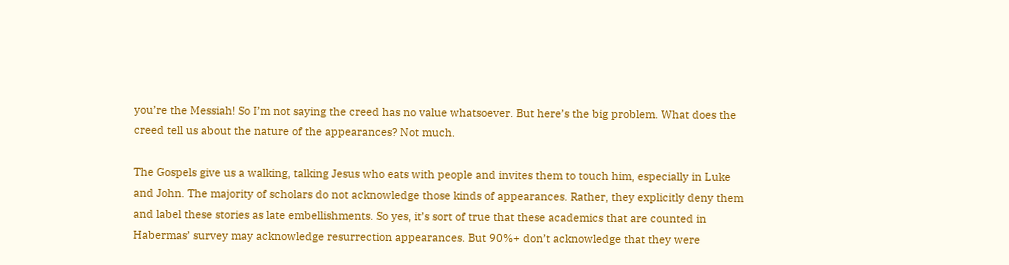you’re the Messiah! So I’m not saying the creed has no value whatsoever. But here’s the big problem. What does the creed tell us about the nature of the appearances? Not much.

The Gospels give us a walking, talking Jesus who eats with people and invites them to touch him, especially in Luke and John. The majority of scholars do not acknowledge those kinds of appearances. Rather, they explicitly deny them and label these stories as late embellishments. So yes, it’s sort of true that these academics that are counted in Habermas’ survey may acknowledge resurrection appearances. But 90%+ don’t acknowledge that they were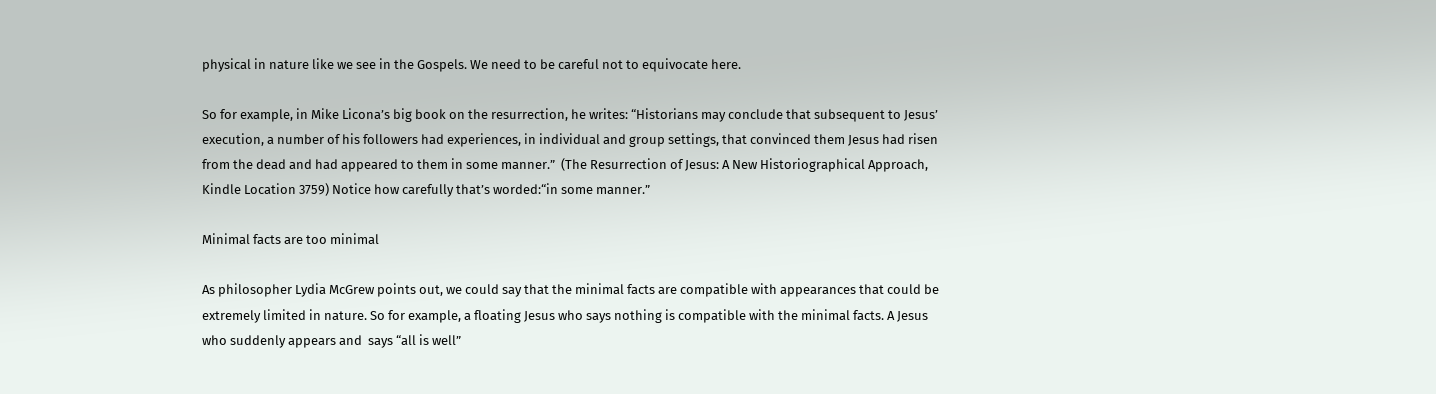physical in nature like we see in the Gospels. We need to be careful not to equivocate here.

So for example, in Mike Licona’s big book on the resurrection, he writes: “Historians may conclude that subsequent to Jesus’ execution, a number of his followers had experiences, in individual and group settings, that convinced them Jesus had risen from the dead and had appeared to them in some manner.”  (The Resurrection of Jesus: A New Historiographical Approach, Kindle Location 3759) Notice how carefully that’s worded:“in some manner.”

Minimal facts are too minimal

As philosopher Lydia McGrew points out, we could say that the minimal facts are compatible with appearances that could be extremely limited in nature. So for example, a floating Jesus who says nothing is compatible with the minimal facts. A Jesus who suddenly appears and  says “all is well”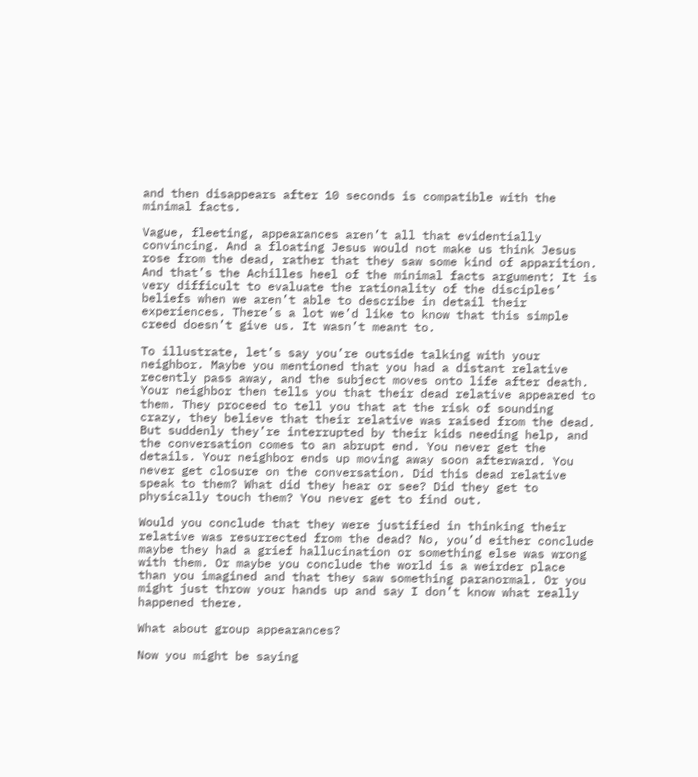and then disappears after 10 seconds is compatible with the minimal facts.

Vague, fleeting, appearances aren’t all that evidentially convincing. And a floating Jesus would not make us think Jesus rose from the dead, rather that they saw some kind of apparition. And that’s the Achilles heel of the minimal facts argument: It is very difficult to evaluate the rationality of the disciples’ beliefs when we aren’t able to describe in detail their experiences. There’s a lot we’d like to know that this simple creed doesn’t give us. It wasn’t meant to.

To illustrate, let’s say you’re outside talking with your neighbor. Maybe you mentioned that you had a distant relative recently pass away, and the subject moves onto life after death. Your neighbor then tells you that their dead relative appeared to them. They proceed to tell you that at the risk of sounding crazy, they believe that their relative was raised from the dead. But suddenly they’re interrupted by their kids needing help, and the conversation comes to an abrupt end. You never get the details. Your neighbor ends up moving away soon afterward. You never get closure on the conversation. Did this dead relative speak to them? What did they hear or see? Did they get to physically touch them? You never get to find out.

Would you conclude that they were justified in thinking their relative was resurrected from the dead? No, you’d either conclude maybe they had a grief hallucination or something else was wrong with them. Or maybe you conclude the world is a weirder place than you imagined and that they saw something paranormal. Or you might just throw your hands up and say I don’t know what really happened there.

What about group appearances?

Now you might be saying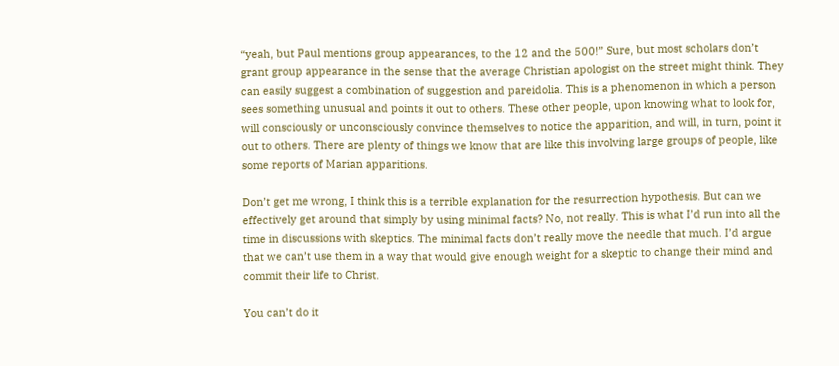“yeah, but Paul mentions group appearances, to the 12 and the 500!” Sure, but most scholars don’t grant group appearance in the sense that the average Christian apologist on the street might think. They can easily suggest a combination of suggestion and pareidolia. This is a phenomenon in which a person sees something unusual and points it out to others. These other people, upon knowing what to look for, will consciously or unconsciously convince themselves to notice the apparition, and will, in turn, point it out to others. There are plenty of things we know that are like this involving large groups of people, like some reports of Marian apparitions.

Don’t get me wrong, I think this is a terrible explanation for the resurrection hypothesis. But can we effectively get around that simply by using minimal facts? No, not really. This is what I’d run into all the time in discussions with skeptics. The minimal facts don’t really move the needle that much. I’d argue that we can’t use them in a way that would give enough weight for a skeptic to change their mind and commit their life to Christ.

You can’t do it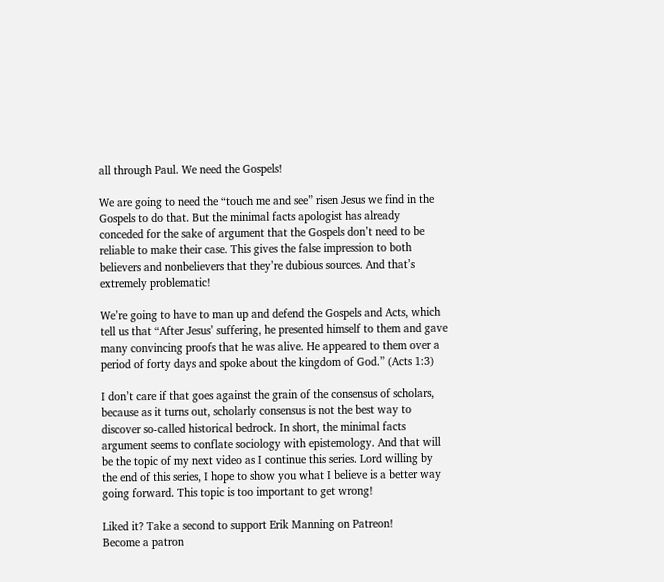all through Paul. We need the Gospels!

We are going to need the “touch me and see” risen Jesus we find in the Gospels to do that. But the minimal facts apologist has already conceded for the sake of argument that the Gospels don’t need to be reliable to make their case. This gives the false impression to both believers and nonbelievers that they’re dubious sources. And that’s extremely problematic!

We’re going to have to man up and defend the Gospels and Acts, which tell us that “After Jesus’ suffering, he presented himself to them and gave many convincing proofs that he was alive. He appeared to them over a period of forty days and spoke about the kingdom of God.” (Acts 1:3)

I don’t care if that goes against the grain of the consensus of scholars, because as it turns out, scholarly consensus is not the best way to discover so-called historical bedrock. In short, the minimal facts argument seems to conflate sociology with epistemology. And that will be the topic of my next video as I continue this series. Lord willing by the end of this series, I hope to show you what I believe is a better way going forward. This topic is too important to get wrong!

Liked it? Take a second to support Erik Manning on Patreon!
Become a patron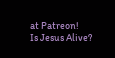at Patreon!
Is Jesus Alive?